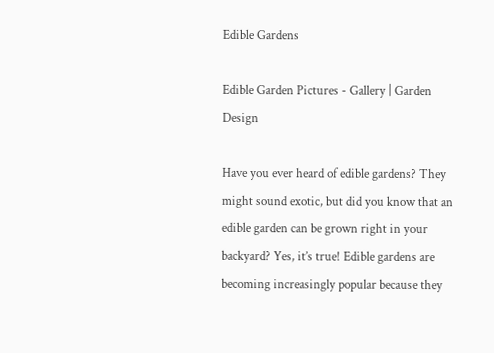Edible Gardens

Edible Garden Pictures - Gallery | Garden Design

Have you ever heard of edible gardens? They might sound exotic, but did you know that an edible garden can be grown right in your backyard? Yes, it’s true! Edible gardens are becoming increasingly popular because they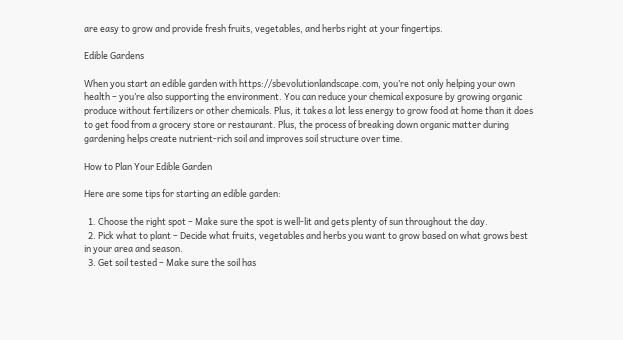are easy to grow and provide fresh fruits, vegetables, and herbs right at your fingertips.

Edible Gardens

When you start an edible garden with https://sbevolutionlandscape.com, you’re not only helping your own health – you’re also supporting the environment. You can reduce your chemical exposure by growing organic produce without fertilizers or other chemicals. Plus, it takes a lot less energy to grow food at home than it does to get food from a grocery store or restaurant. Plus, the process of breaking down organic matter during gardening helps create nutrient-rich soil and improves soil structure over time.

How to Plan Your Edible Garden

Here are some tips for starting an edible garden:

  1. Choose the right spot – Make sure the spot is well-lit and gets plenty of sun throughout the day.
  2. Pick what to plant – Decide what fruits, vegetables and herbs you want to grow based on what grows best in your area and season.
  3. Get soil tested – Make sure the soil has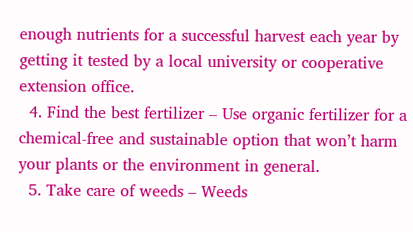enough nutrients for a successful harvest each year by getting it tested by a local university or cooperative extension office.
  4. Find the best fertilizer – Use organic fertilizer for a chemical-free and sustainable option that won’t harm your plants or the environment in general.
  5. Take care of weeds – Weeds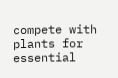compete with plants for essential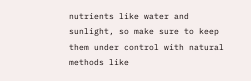nutrients like water and sunlight, so make sure to keep them under control with natural methods like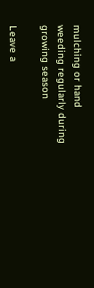mulching or hand weeding regularly during growing season

Leave a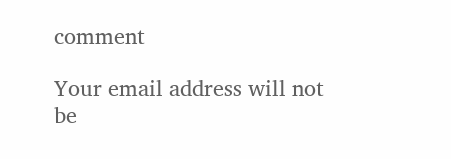comment

Your email address will not be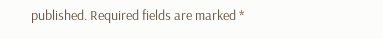published. Required fields are marked *